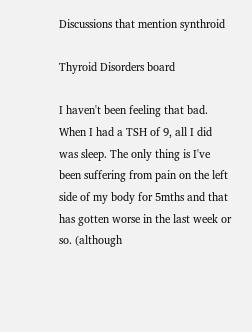Discussions that mention synthroid

Thyroid Disorders board

I haven't been feeling that bad. When I had a TSH of 9, all I did was sleep. The only thing is I've been suffering from pain on the left side of my body for 5mths and that has gotten worse in the last week or so. (although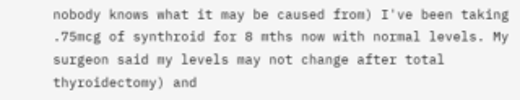nobody knows what it may be caused from) I've been taking .75mcg of synthroid for 8 mths now with normal levels. My surgeon said my levels may not change after total thyroidectomy) and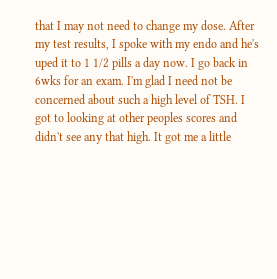that I may not need to change my dose. After my test results, I spoke with my endo and he's uped it to 1 1/2 pills a day now. I go back in 6wks for an exam. I'm glad I need not be concerned about such a high level of TSH. I got to looking at other peoples scores and didn't see any that high. It got me a little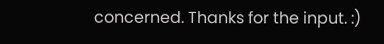concerned. Thanks for the input. :)